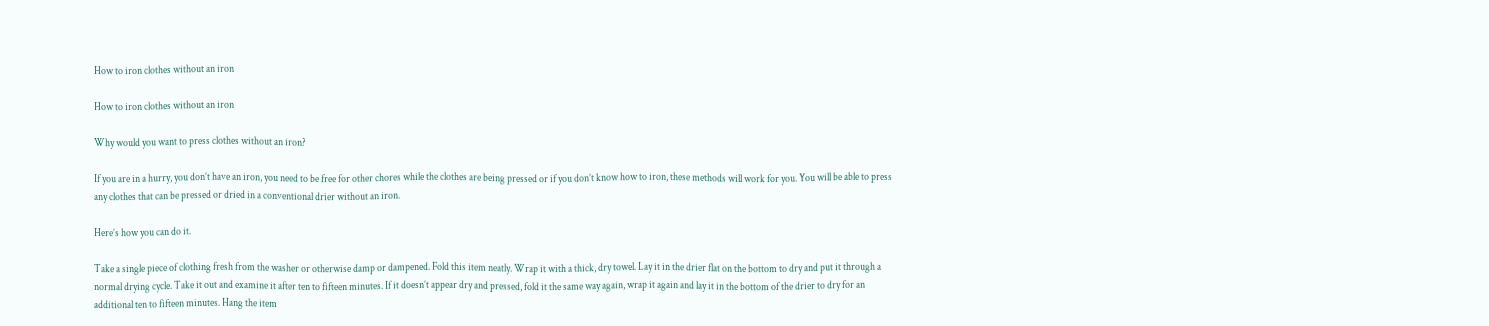How to iron clothes without an iron

How to iron clothes without an iron

Why would you want to press clothes without an iron?

If you are in a hurry, you don’t have an iron, you need to be free for other chores while the clothes are being pressed or if you don’t know how to iron, these methods will work for you. You will be able to press any clothes that can be pressed or dried in a conventional drier without an iron.

Here’s how you can do it.

Take a single piece of clothing fresh from the washer or otherwise damp or dampened. Fold this item neatly. Wrap it with a thick, dry towel. Lay it in the drier flat on the bottom to dry and put it through a normal drying cycle. Take it out and examine it after ten to fifteen minutes. If it doesn’t appear dry and pressed, fold it the same way again, wrap it again and lay it in the bottom of the drier to dry for an additional ten to fifteen minutes. Hang the item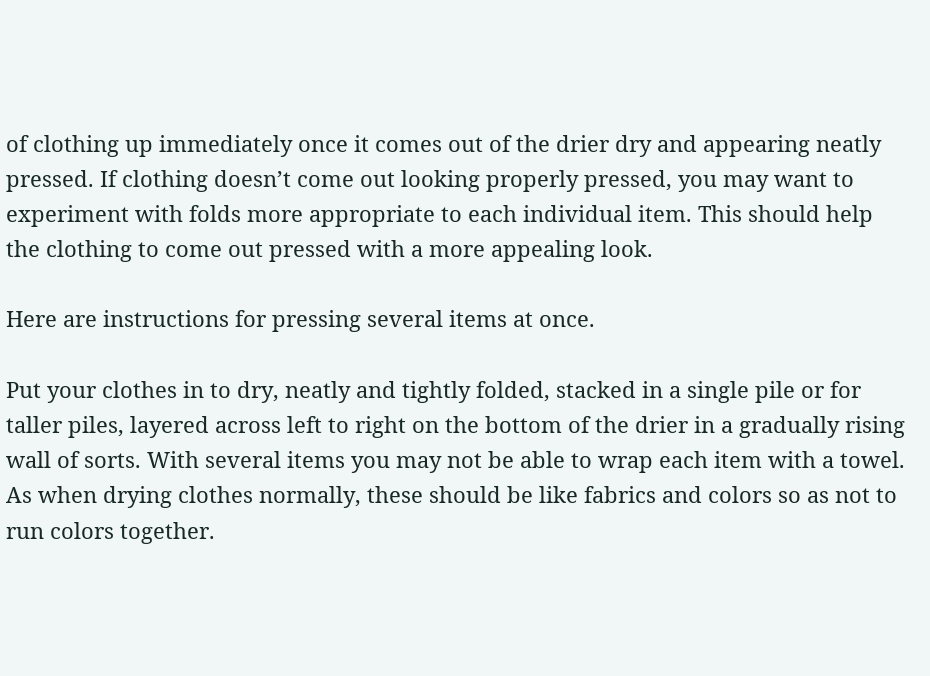of clothing up immediately once it comes out of the drier dry and appearing neatly pressed. If clothing doesn’t come out looking properly pressed, you may want to experiment with folds more appropriate to each individual item. This should help the clothing to come out pressed with a more appealing look.

Here are instructions for pressing several items at once.

Put your clothes in to dry, neatly and tightly folded, stacked in a single pile or for taller piles, layered across left to right on the bottom of the drier in a gradually rising wall of sorts. With several items you may not be able to wrap each item with a towel. As when drying clothes normally, these should be like fabrics and colors so as not to run colors together.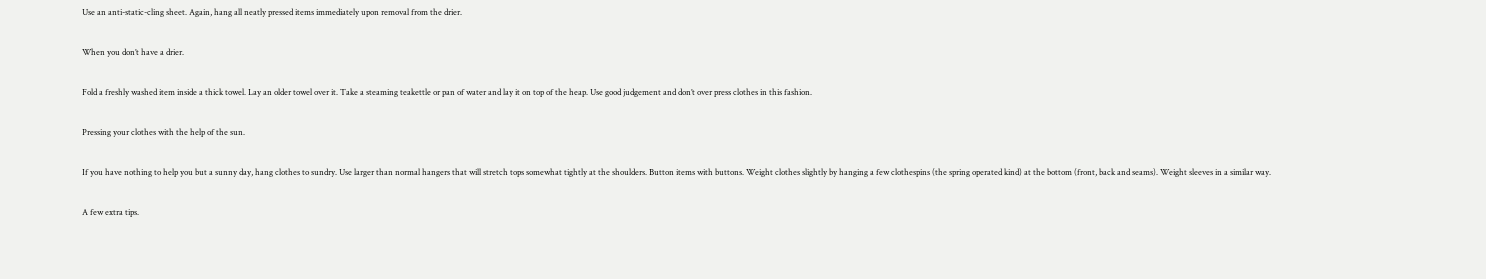Use an anti-static-cling sheet. Again, hang all neatly pressed items immediately upon removal from the drier.

When you don’t have a drier.

Fold a freshly washed item inside a thick towel. Lay an older towel over it. Take a steaming teakettle or pan of water and lay it on top of the heap. Use good judgement and don’t over press clothes in this fashion.

Pressing your clothes with the help of the sun.

If you have nothing to help you but a sunny day, hang clothes to sundry. Use larger than normal hangers that will stretch tops somewhat tightly at the shoulders. Button items with buttons. Weight clothes slightly by hanging a few clothespins (the spring operated kind) at the bottom (front, back and seams). Weight sleeves in a similar way.

A few extra tips.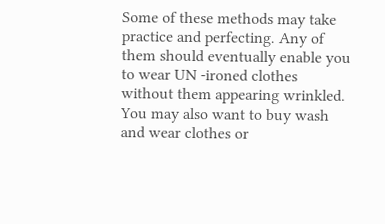Some of these methods may take practice and perfecting. Any of them should eventually enable you to wear UN -ironed clothes without them appearing wrinkled. You may also want to buy wash and wear clothes or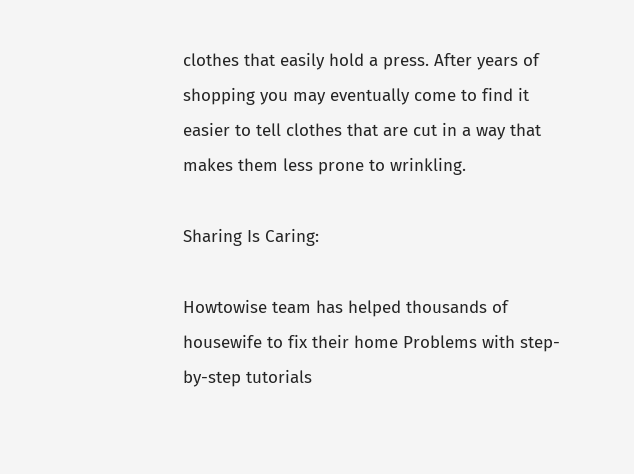clothes that easily hold a press. After years of shopping you may eventually come to find it easier to tell clothes that are cut in a way that makes them less prone to wrinkling.

Sharing Is Caring:

Howtowise team has helped thousands of housewife to fix their home Problems with step-by-step tutorials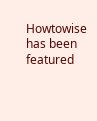Howtowise has been featured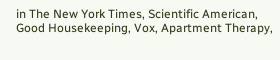in The New York Times, Scientific American, Good Housekeeping, Vox, Apartment Therapy,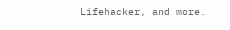Lifehacker, and more.